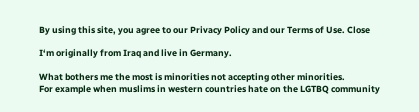By using this site, you agree to our Privacy Policy and our Terms of Use. Close

I‘m originally from Iraq and live in Germany.

What bothers me the most is minorities not accepting other minorities.
For example when muslims in western countries hate on the LGTBQ community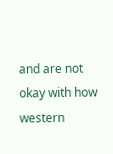and are not okay with how western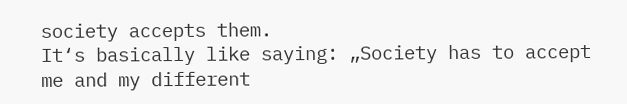society accepts them.
It‘s basically like saying: „Society has to accept me and my different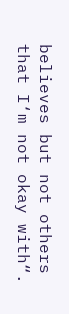believes but not others that I‘m not okay with“.